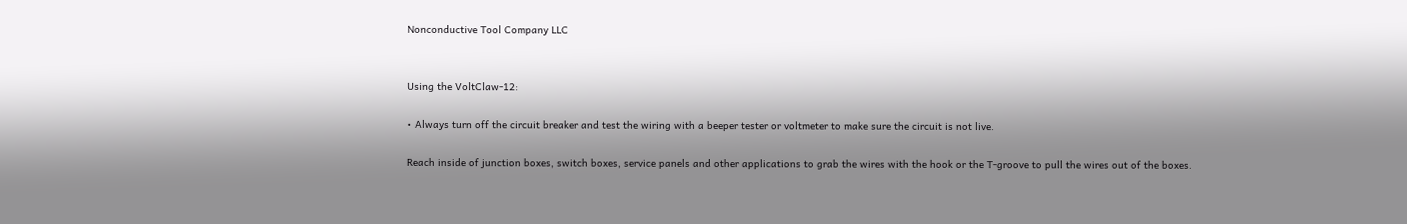Nonconductive Tool Company LLC


Using the VoltClaw-12:

• Always turn off the circuit breaker and test the wiring with a beeper tester or voltmeter to make sure the circuit is not live.

Reach inside of junction boxes, switch boxes, service panels and other applications to grab the wires with the hook or the T-groove to pull the wires out of the boxes.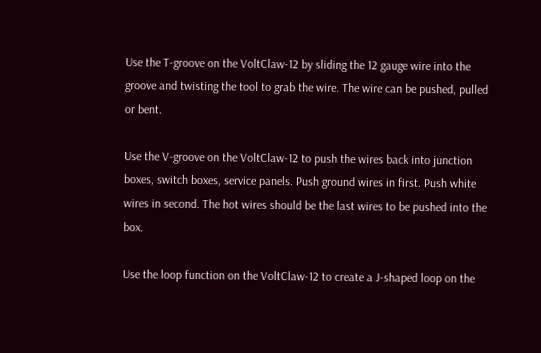Use the T-groove on the VoltClaw-12 by sliding the 12 gauge wire into the groove and twisting the tool to grab the wire. The wire can be pushed, pulled or bent.

Use the V-groove on the VoltClaw-12 to push the wires back into junction boxes, switch boxes, service panels. Push ground wires in first. Push white wires in second. The hot wires should be the last wires to be pushed into the box.

Use the loop function on the VoltClaw-12 to create a J-shaped loop on the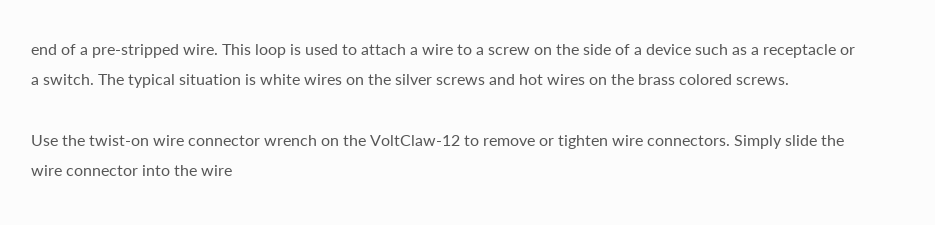end of a pre-stripped wire. This loop is used to attach a wire to a screw on the side of a device such as a receptacle or a switch. The typical situation is white wires on the silver screws and hot wires on the brass colored screws.

Use the twist-on wire connector wrench on the VoltClaw-12 to remove or tighten wire connectors. Simply slide the wire connector into the wire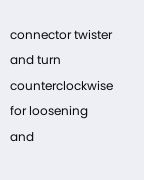connector twister and turn counterclockwise for loosening and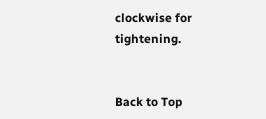clockwise for tightening.


Back to Top